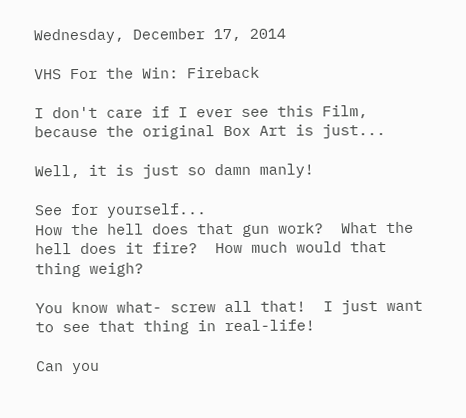Wednesday, December 17, 2014

VHS For the Win: Fireback

I don't care if I ever see this Film, because the original Box Art is just...

Well, it is just so damn manly!

See for yourself...
How the hell does that gun work?  What the hell does it fire?  How much would that thing weigh?

You know what- screw all that!  I just want to see that thing in real-life!

Can you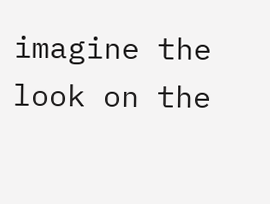imagine the look on the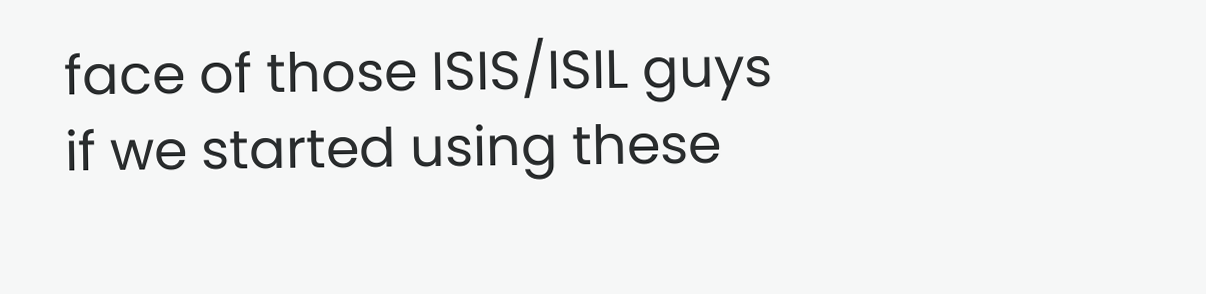face of those ISIS/ISIL guys if we started using these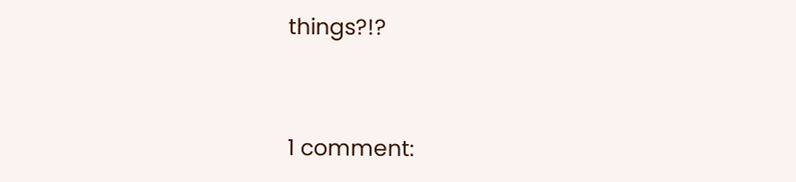things?!?


1 comment: